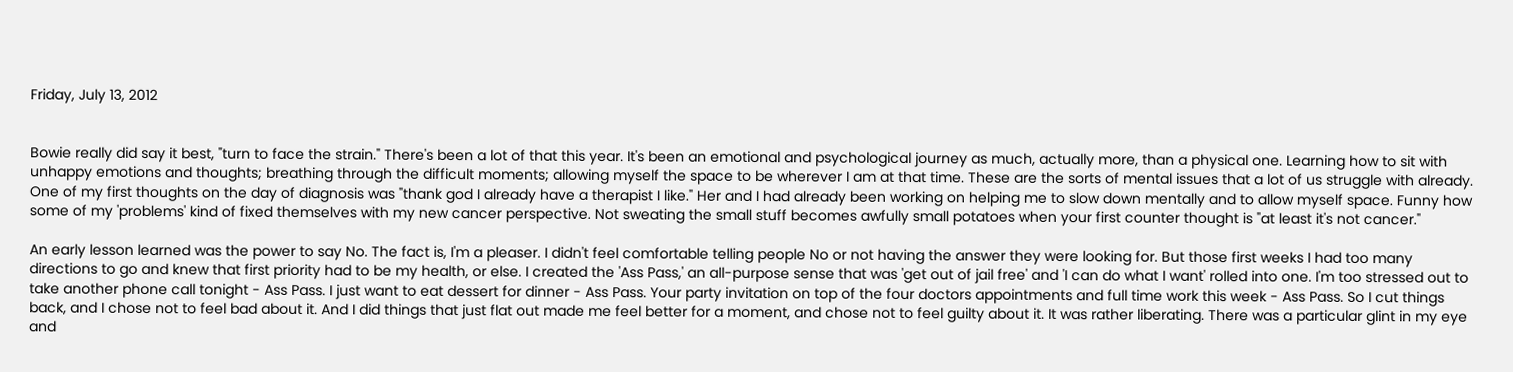Friday, July 13, 2012


Bowie really did say it best, "turn to face the strain." There's been a lot of that this year. It's been an emotional and psychological journey as much, actually more, than a physical one. Learning how to sit with unhappy emotions and thoughts; breathing through the difficult moments; allowing myself the space to be wherever I am at that time. These are the sorts of mental issues that a lot of us struggle with already. One of my first thoughts on the day of diagnosis was "thank god I already have a therapist I like." Her and I had already been working on helping me to slow down mentally and to allow myself space. Funny how some of my 'problems' kind of fixed themselves with my new cancer perspective. Not sweating the small stuff becomes awfully small potatoes when your first counter thought is "at least it's not cancer."

An early lesson learned was the power to say No. The fact is, I'm a pleaser. I didn't feel comfortable telling people No or not having the answer they were looking for. But those first weeks I had too many directions to go and knew that first priority had to be my health, or else. I created the 'Ass Pass,' an all-purpose sense that was 'get out of jail free' and 'I can do what I want' rolled into one. I'm too stressed out to take another phone call tonight - Ass Pass. I just want to eat dessert for dinner - Ass Pass. Your party invitation on top of the four doctors appointments and full time work this week - Ass Pass. So I cut things back, and I chose not to feel bad about it. And I did things that just flat out made me feel better for a moment, and chose not to feel guilty about it. It was rather liberating. There was a particular glint in my eye and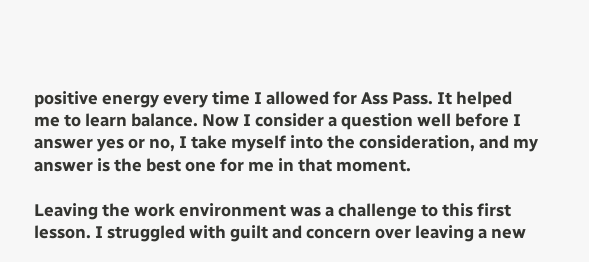positive energy every time I allowed for Ass Pass. It helped me to learn balance. Now I consider a question well before I answer yes or no, I take myself into the consideration, and my answer is the best one for me in that moment.

Leaving the work environment was a challenge to this first lesson. I struggled with guilt and concern over leaving a new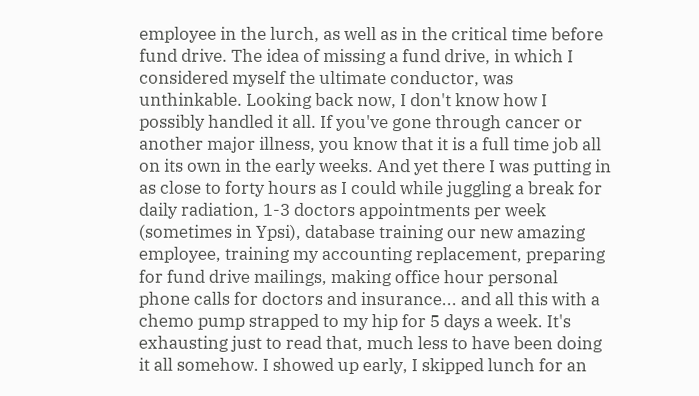employee in the lurch, as well as in the critical time before fund drive. The idea of missing a fund drive, in which I considered myself the ultimate conductor, was unthinkable. Looking back now, I don't know how I possibly handled it all. If you've gone through cancer or another major illness, you know that it is a full time job all on its own in the early weeks. And yet there I was putting in as close to forty hours as I could while juggling a break for daily radiation, 1-3 doctors appointments per week (sometimes in Ypsi), database training our new amazing employee, training my accounting replacement, preparing for fund drive mailings, making office hour personal phone calls for doctors and insurance... and all this with a chemo pump strapped to my hip for 5 days a week. It's exhausting just to read that, much less to have been doing it all somehow. I showed up early, I skipped lunch for an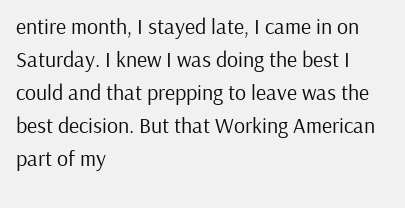entire month, I stayed late, I came in on Saturday. I knew I was doing the best I could and that prepping to leave was the best decision. But that Working American part of my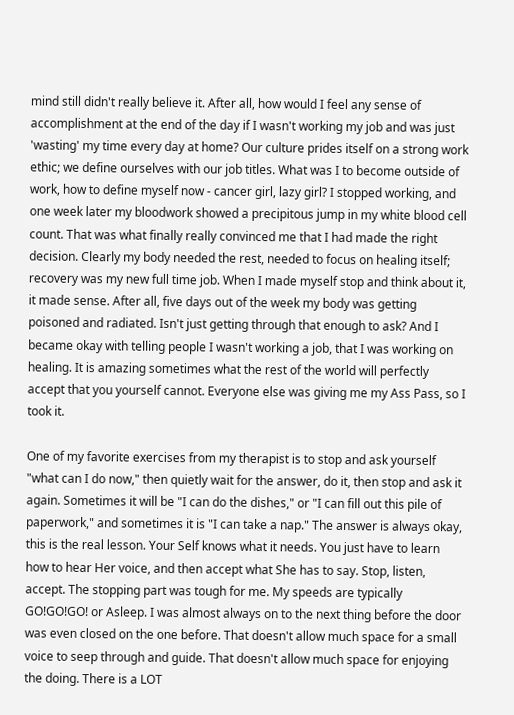mind still didn't really believe it. After all, how would I feel any sense of accomplishment at the end of the day if I wasn't working my job and was just 'wasting' my time every day at home? Our culture prides itself on a strong work ethic; we define ourselves with our job titles. What was I to become outside of work, how to define myself now - cancer girl, lazy girl? I stopped working, and one week later my bloodwork showed a precipitous jump in my white blood cell count. That was what finally really convinced me that I had made the right decision. Clearly my body needed the rest, needed to focus on healing itself; recovery was my new full time job. When I made myself stop and think about it, it made sense. After all, five days out of the week my body was getting poisoned and radiated. Isn't just getting through that enough to ask? And I became okay with telling people I wasn't working a job, that I was working on healing. It is amazing sometimes what the rest of the world will perfectly accept that you yourself cannot. Everyone else was giving me my Ass Pass, so I took it.

One of my favorite exercises from my therapist is to stop and ask yourself "what can I do now," then quietly wait for the answer, do it, then stop and ask it again. Sometimes it will be "I can do the dishes," or "I can fill out this pile of paperwork," and sometimes it is "I can take a nap." The answer is always okay, this is the real lesson. Your Self knows what it needs. You just have to learn how to hear Her voice, and then accept what She has to say. Stop, listen, accept. The stopping part was tough for me. My speeds are typically GO!GO!GO! or Asleep. I was almost always on to the next thing before the door was even closed on the one before. That doesn't allow much space for a small voice to seep through and guide. That doesn't allow much space for enjoying the doing. There is a LOT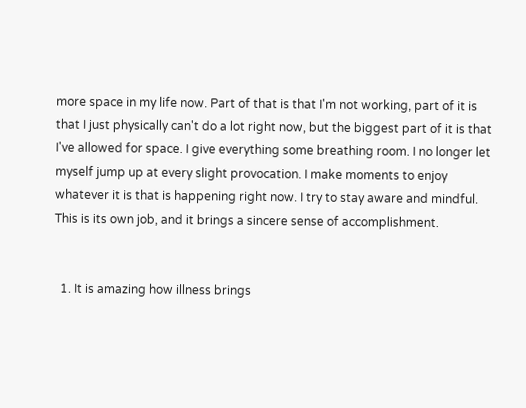more space in my life now. Part of that is that I'm not working, part of it is that I just physically can't do a lot right now, but the biggest part of it is that I've allowed for space. I give everything some breathing room. I no longer let myself jump up at every slight provocation. I make moments to enjoy whatever it is that is happening right now. I try to stay aware and mindful. This is its own job, and it brings a sincere sense of accomplishment.


  1. It is amazing how illness brings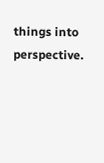things into perspective.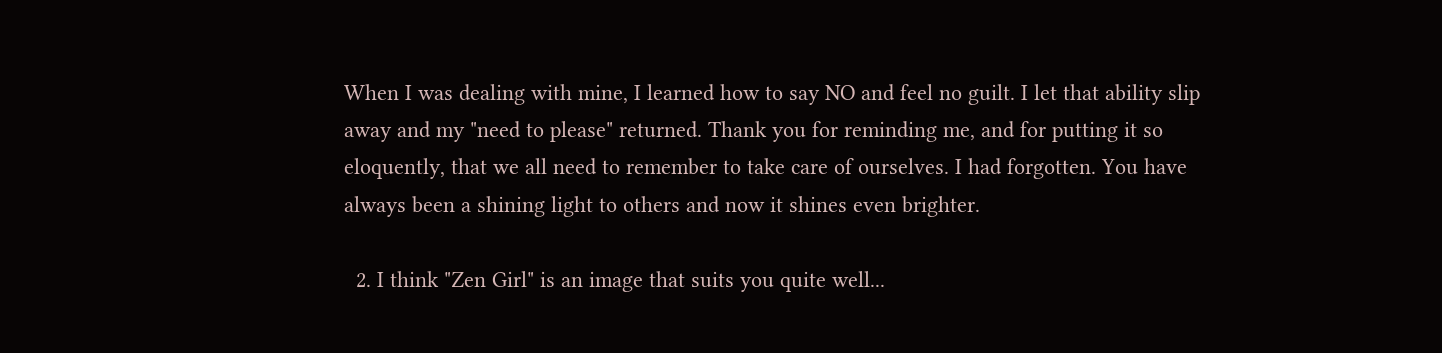When I was dealing with mine, I learned how to say NO and feel no guilt. I let that ability slip away and my "need to please" returned. Thank you for reminding me, and for putting it so eloquently, that we all need to remember to take care of ourselves. I had forgotten. You have always been a shining light to others and now it shines even brighter.

  2. I think "Zen Girl" is an image that suits you quite well...